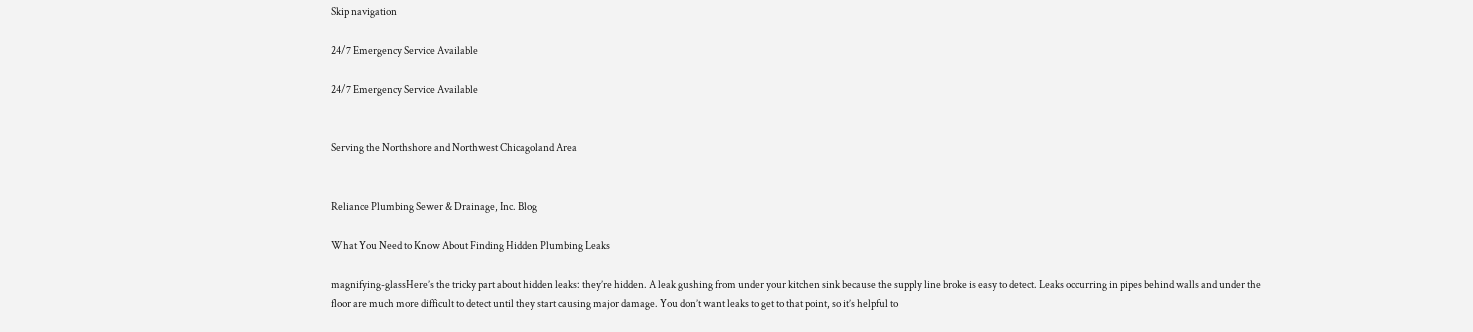Skip navigation

24/7 Emergency Service Available

24/7 Emergency Service Available


Serving the Northshore and Northwest Chicagoland Area


Reliance Plumbing Sewer & Drainage, Inc. Blog

What You Need to Know About Finding Hidden Plumbing Leaks

magnifying-glassHere’s the tricky part about hidden leaks: they’re hidden. A leak gushing from under your kitchen sink because the supply line broke is easy to detect. Leaks occurring in pipes behind walls and under the floor are much more difficult to detect until they start causing major damage. You don’t want leaks to get to that point, so it’s helpful to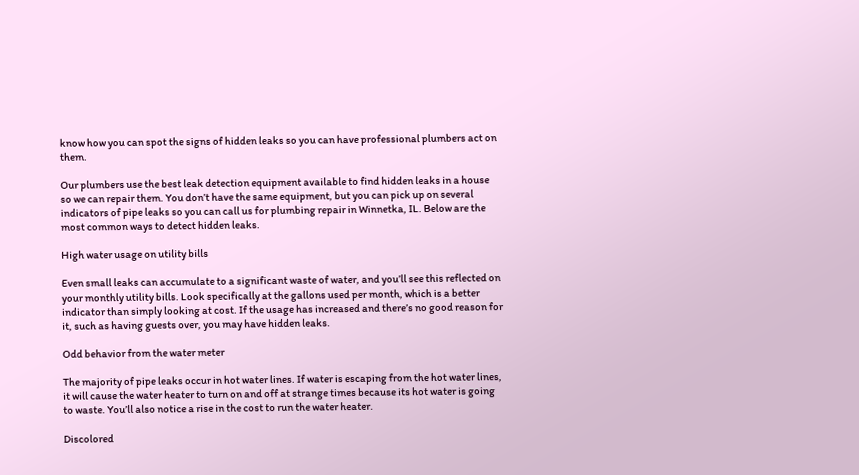know how you can spot the signs of hidden leaks so you can have professional plumbers act on them.

Our plumbers use the best leak detection equipment available to find hidden leaks in a house so we can repair them. You don’t have the same equipment, but you can pick up on several indicators of pipe leaks so you can call us for plumbing repair in Winnetka, IL. Below are the most common ways to detect hidden leaks.

High water usage on utility bills

Even small leaks can accumulate to a significant waste of water, and you’ll see this reflected on your monthly utility bills. Look specifically at the gallons used per month, which is a better indicator than simply looking at cost. If the usage has increased and there’s no good reason for it, such as having guests over, you may have hidden leaks.

Odd behavior from the water meter

The majority of pipe leaks occur in hot water lines. If water is escaping from the hot water lines, it will cause the water heater to turn on and off at strange times because its hot water is going to waste. You’ll also notice a rise in the cost to run the water heater.

Discolored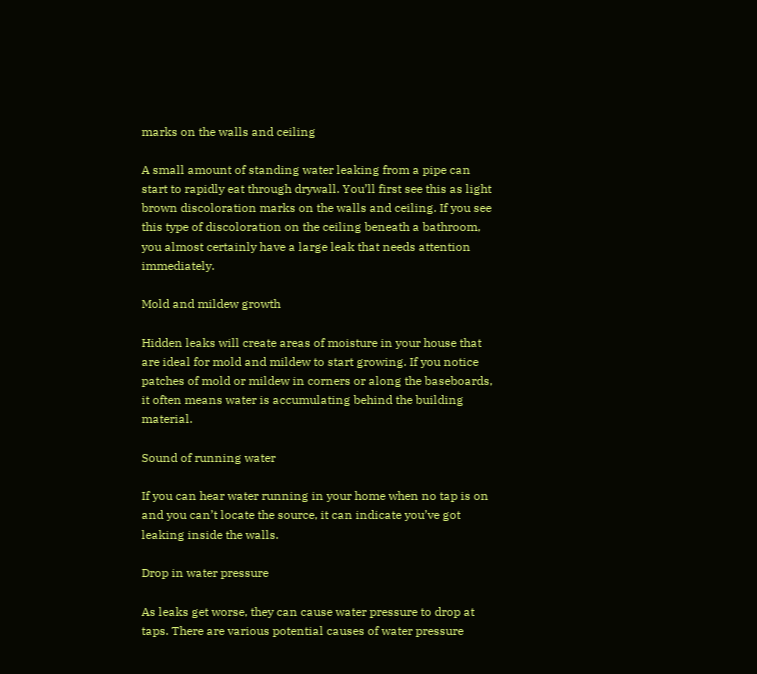marks on the walls and ceiling

A small amount of standing water leaking from a pipe can start to rapidly eat through drywall. You’ll first see this as light brown discoloration marks on the walls and ceiling. If you see this type of discoloration on the ceiling beneath a bathroom, you almost certainly have a large leak that needs attention immediately.

Mold and mildew growth

Hidden leaks will create areas of moisture in your house that are ideal for mold and mildew to start growing. If you notice patches of mold or mildew in corners or along the baseboards, it often means water is accumulating behind the building material.

Sound of running water

If you can hear water running in your home when no tap is on and you can’t locate the source, it can indicate you’ve got leaking inside the walls.

Drop in water pressure

As leaks get worse, they can cause water pressure to drop at taps. There are various potential causes of water pressure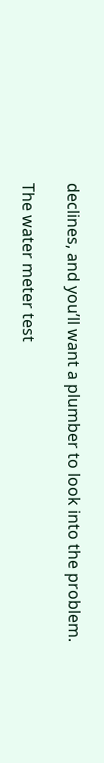declines, and you’ll want a plumber to look into the problem.

The water meter test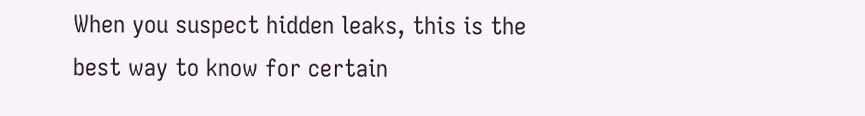When you suspect hidden leaks, this is the best way to know for certain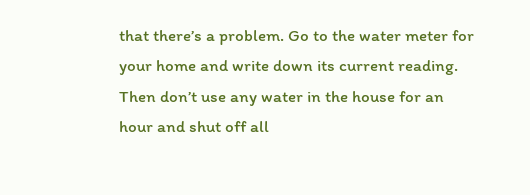that there’s a problem. Go to the water meter for your home and write down its current reading. Then don’t use any water in the house for an hour and shut off all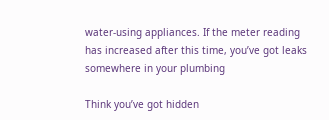water-using appliances. If the meter reading has increased after this time, you’ve got leaks somewhere in your plumbing

Think you’ve got hidden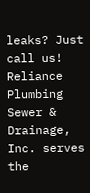leaks? Just call us! Reliance Plumbing Sewer & Drainage, Inc. serves the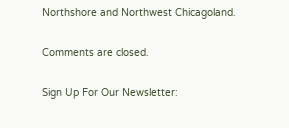Northshore and Northwest Chicagoland.

Comments are closed.

Sign Up For Our Newsletter: